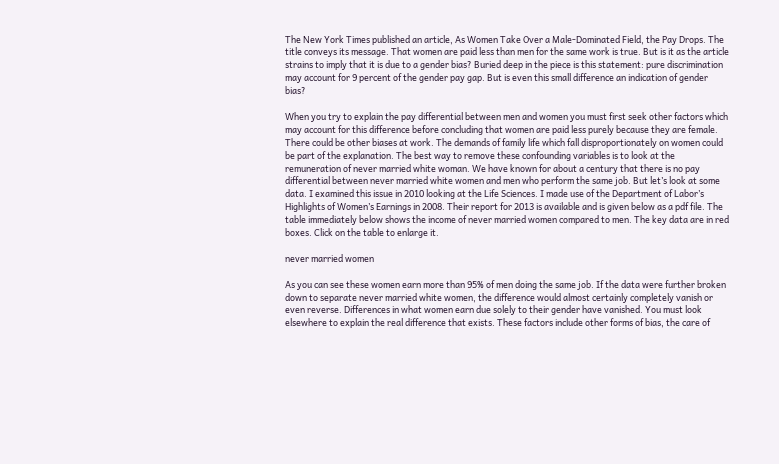The New York Times published an article, As Women Take Over a Male-Dominated Field, the Pay Drops. The title conveys its message. That women are paid less than men for the same work is true. But is it as the article strains to imply that it is due to a gender bias? Buried deep in the piece is this statement: pure discrimination may account for 9 percent of the gender pay gap. But is even this small difference an indication of gender bias?

When you try to explain the pay differential between men and women you must first seek other factors which may account for this difference before concluding that women are paid less purely because they are female. There could be other biases at work. The demands of family life which fall disproportionately on women could be part of the explanation. The best way to remove these confounding variables is to look at the remuneration of never married white woman. We have known for about a century that there is no pay differential between never married white women and men who perform the same job. But let’s look at some data. I examined this issue in 2010 looking at the Life Sciences. I made use of the Department of Labor’s Highlights of Women’s Earnings in 2008. Their report for 2013 is available and is given below as a pdf file. The table immediately below shows the income of never married women compared to men. The key data are in red boxes. Click on the table to enlarge it.

never married women

As you can see these women earn more than 95% of men doing the same job. If the data were further broken down to separate never married white women, the difference would almost certainly completely vanish or even reverse. Differences in what women earn due solely to their gender have vanished. You must look elsewhere to explain the real difference that exists. These factors include other forms of bias, the care of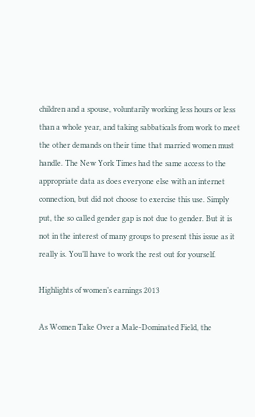children and a spouse, voluntarily working less hours or less than a whole year, and taking sabbaticals from work to meet the other demands on their time that married women must handle. The New York Times had the same access to the appropriate data as does everyone else with an internet connection, but did not choose to exercise this use. Simply put, the so called gender gap is not due to gender. But it is not in the interest of many groups to present this issue as it really is. You’ll have to work the rest out for yourself.

Highlights of women’s earnings 2013

As Women Take Over a Male-Dominated Field, the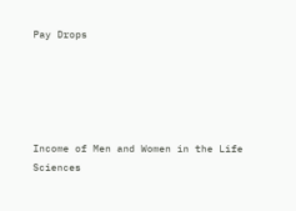Pay Drops





Income of Men and Women in the Life Sciences